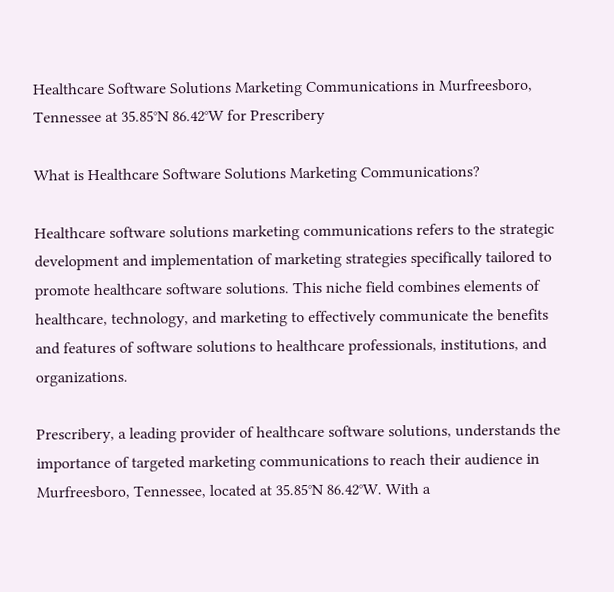Healthcare Software Solutions Marketing Communications in Murfreesboro, Tennessee at 35.85°N 86.42°W for Prescribery

What is Healthcare Software Solutions Marketing Communications?

Healthcare software solutions marketing communications refers to the strategic development and implementation of marketing strategies specifically tailored to promote healthcare software solutions. This niche field combines elements of healthcare, technology, and marketing to effectively communicate the benefits and features of software solutions to healthcare professionals, institutions, and organizations.

Prescribery, a leading provider of healthcare software solutions, understands the importance of targeted marketing communications to reach their audience in Murfreesboro, Tennessee, located at 35.85°N 86.42°W. With a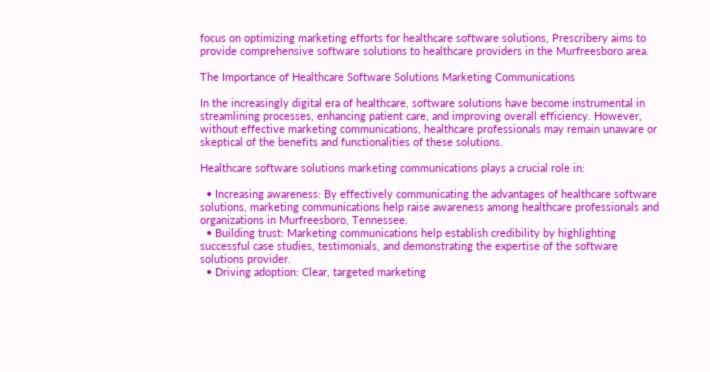focus on optimizing marketing efforts for healthcare software solutions, Prescribery aims to provide comprehensive software solutions to healthcare providers in the Murfreesboro area.

The Importance of Healthcare Software Solutions Marketing Communications

In the increasingly digital era of healthcare, software solutions have become instrumental in streamlining processes, enhancing patient care, and improving overall efficiency. However, without effective marketing communications, healthcare professionals may remain unaware or skeptical of the benefits and functionalities of these solutions.

Healthcare software solutions marketing communications plays a crucial role in:

  • Increasing awareness: By effectively communicating the advantages of healthcare software solutions, marketing communications help raise awareness among healthcare professionals and organizations in Murfreesboro, Tennessee.
  • Building trust: Marketing communications help establish credibility by highlighting successful case studies, testimonials, and demonstrating the expertise of the software solutions provider.
  • Driving adoption: Clear, targeted marketing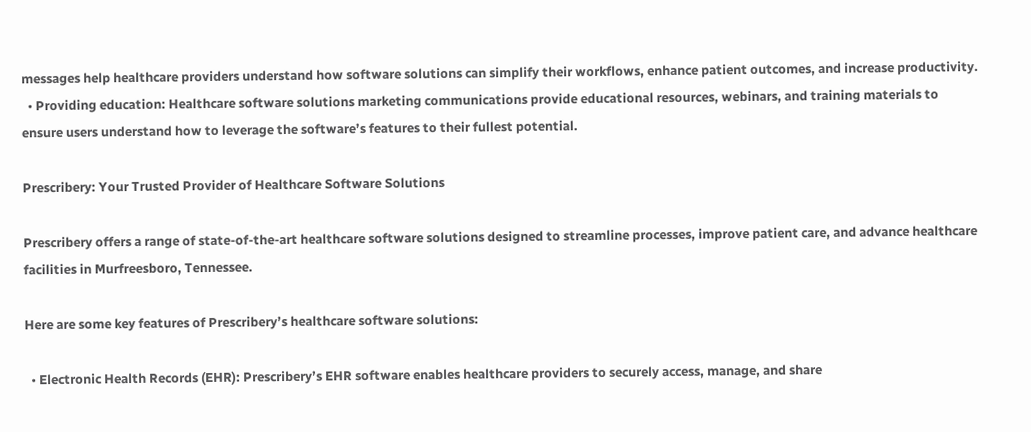messages help healthcare providers understand how software solutions can simplify their workflows, enhance patient outcomes, and increase productivity.
  • Providing education: Healthcare software solutions marketing communications provide educational resources, webinars, and training materials to ensure users understand how to leverage the software’s features to their fullest potential.

Prescribery: Your Trusted Provider of Healthcare Software Solutions

Prescribery offers a range of state-of-the-art healthcare software solutions designed to streamline processes, improve patient care, and advance healthcare facilities in Murfreesboro, Tennessee.

Here are some key features of Prescribery’s healthcare software solutions:

  • Electronic Health Records (EHR): Prescribery’s EHR software enables healthcare providers to securely access, manage, and share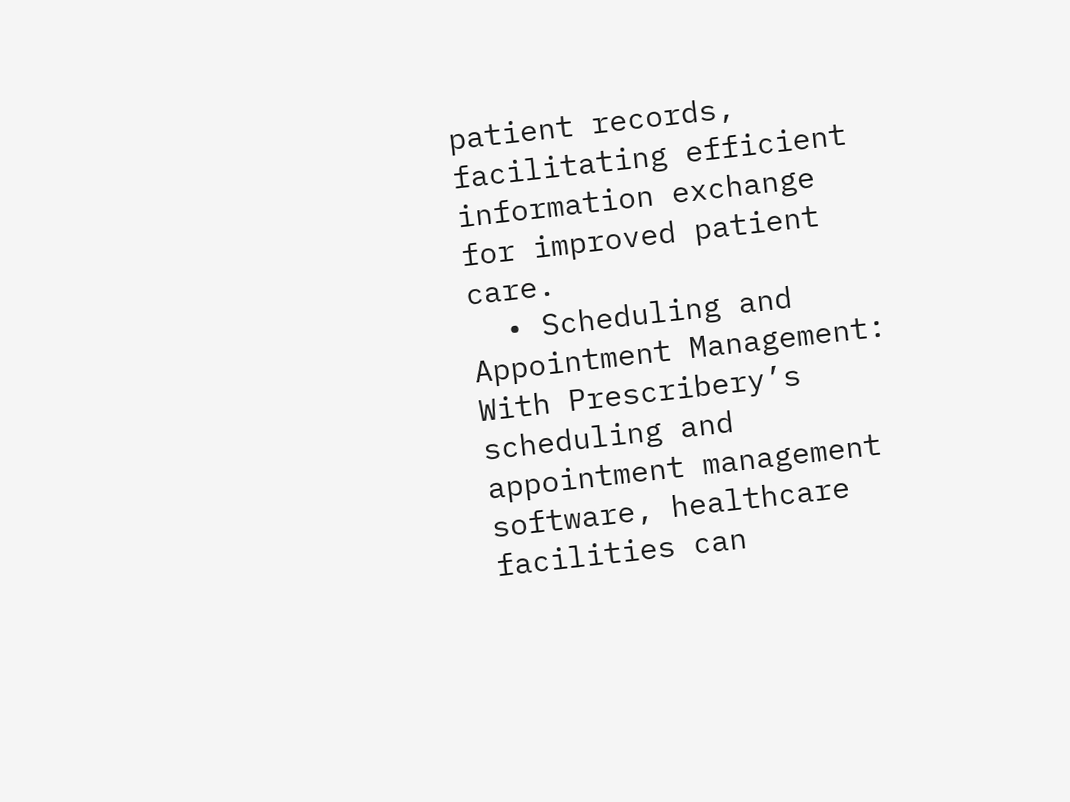patient records, facilitating efficient information exchange for improved patient care.
  • Scheduling and Appointment Management: With Prescribery’s scheduling and appointment management software, healthcare facilities can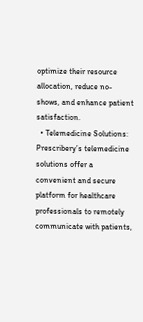optimize their resource allocation, reduce no-shows, and enhance patient satisfaction.
  • Telemedicine Solutions: Prescribery’s telemedicine solutions offer a convenient and secure platform for healthcare professionals to remotely communicate with patients,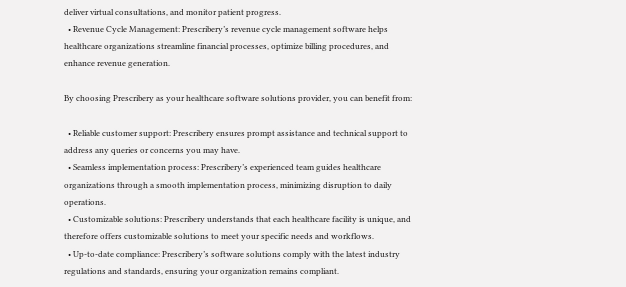deliver virtual consultations, and monitor patient progress.
  • Revenue Cycle Management: Prescribery’s revenue cycle management software helps healthcare organizations streamline financial processes, optimize billing procedures, and enhance revenue generation.

By choosing Prescribery as your healthcare software solutions provider, you can benefit from:

  • Reliable customer support: Prescribery ensures prompt assistance and technical support to address any queries or concerns you may have.
  • Seamless implementation process: Prescribery’s experienced team guides healthcare organizations through a smooth implementation process, minimizing disruption to daily operations.
  • Customizable solutions: Prescribery understands that each healthcare facility is unique, and therefore offers customizable solutions to meet your specific needs and workflows.
  • Up-to-date compliance: Prescribery’s software solutions comply with the latest industry regulations and standards, ensuring your organization remains compliant.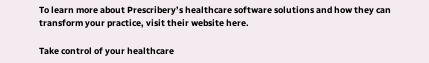To learn more about Prescribery’s healthcare software solutions and how they can transform your practice, visit their website here.

Take control of your healthcare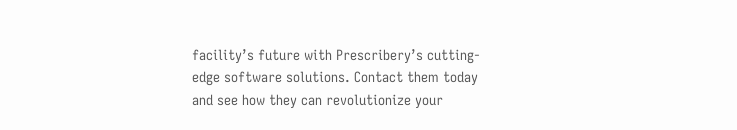facility’s future with Prescribery’s cutting-edge software solutions. Contact them today and see how they can revolutionize your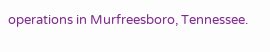operations in Murfreesboro, Tennessee.